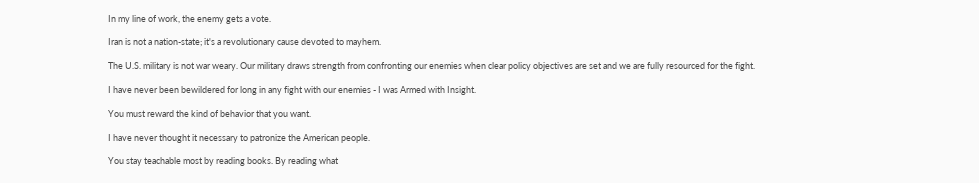In my line of work, the enemy gets a vote.

Iran is not a nation-state; it's a revolutionary cause devoted to mayhem.

The U.S. military is not war weary. Our military draws strength from confronting our enemies when clear policy objectives are set and we are fully resourced for the fight.

I have never been bewildered for long in any fight with our enemies - I was Armed with Insight.

You must reward the kind of behavior that you want.

I have never thought it necessary to patronize the American people.

You stay teachable most by reading books. By reading what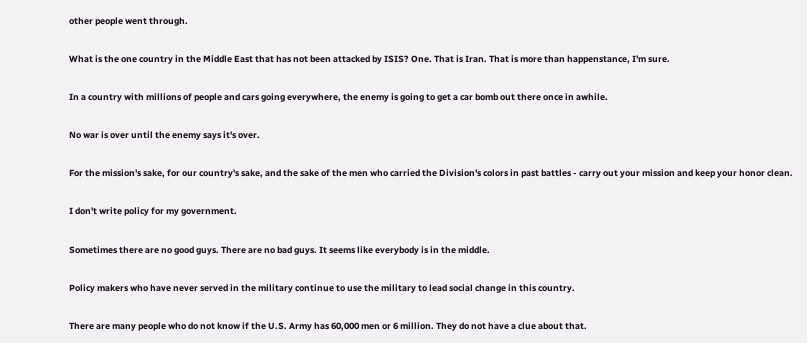other people went through.

What is the one country in the Middle East that has not been attacked by ISIS? One. That is Iran. That is more than happenstance, I'm sure.

In a country with millions of people and cars going everywhere, the enemy is going to get a car bomb out there once in awhile.

No war is over until the enemy says it's over.

For the mission's sake, for our country's sake, and the sake of the men who carried the Division's colors in past battles - carry out your mission and keep your honor clean.

I don't write policy for my government.

Sometimes there are no good guys. There are no bad guys. It seems like everybody is in the middle.

Policy makers who have never served in the military continue to use the military to lead social change in this country.

There are many people who do not know if the U.S. Army has 60,000 men or 6 million. They do not have a clue about that.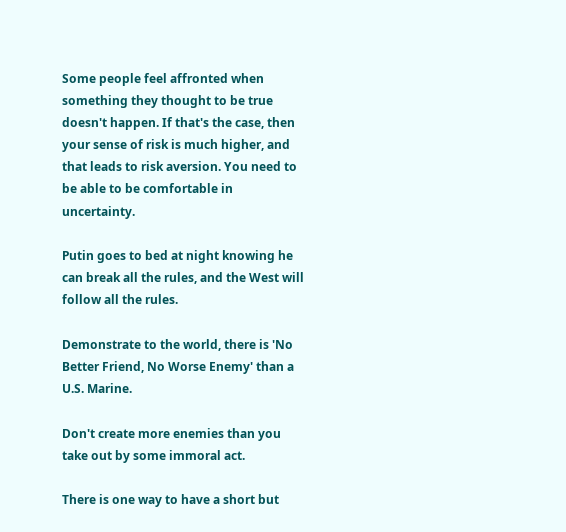Some people feel affronted when something they thought to be true doesn't happen. If that's the case, then your sense of risk is much higher, and that leads to risk aversion. You need to be able to be comfortable in uncertainty.

Putin goes to bed at night knowing he can break all the rules, and the West will follow all the rules.

Demonstrate to the world, there is 'No Better Friend, No Worse Enemy' than a U.S. Marine.

Don't create more enemies than you take out by some immoral act.

There is one way to have a short but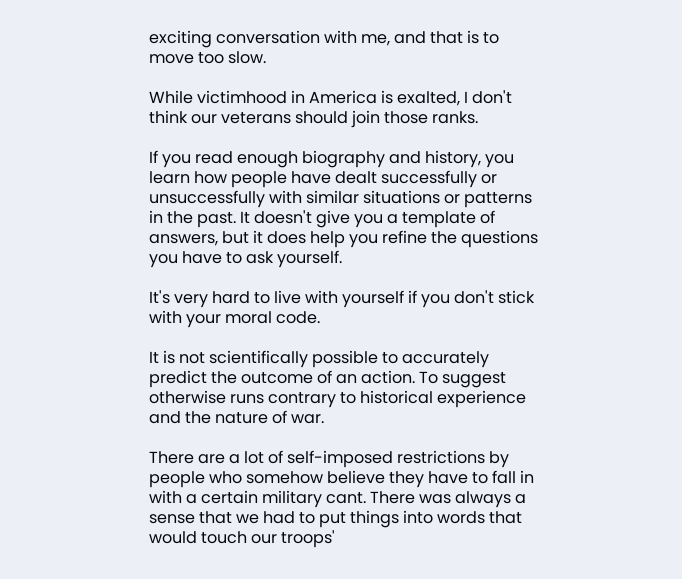exciting conversation with me, and that is to move too slow.

While victimhood in America is exalted, I don't think our veterans should join those ranks.

If you read enough biography and history, you learn how people have dealt successfully or unsuccessfully with similar situations or patterns in the past. It doesn't give you a template of answers, but it does help you refine the questions you have to ask yourself.

It's very hard to live with yourself if you don't stick with your moral code.

It is not scientifically possible to accurately predict the outcome of an action. To suggest otherwise runs contrary to historical experience and the nature of war.

There are a lot of self-imposed restrictions by people who somehow believe they have to fall in with a certain military cant. There was always a sense that we had to put things into words that would touch our troops'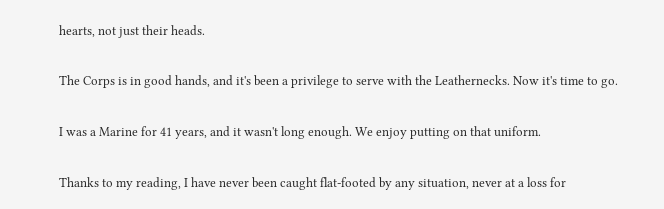hearts, not just their heads.

The Corps is in good hands, and it's been a privilege to serve with the Leathernecks. Now it's time to go.

I was a Marine for 41 years, and it wasn't long enough. We enjoy putting on that uniform.

Thanks to my reading, I have never been caught flat-footed by any situation, never at a loss for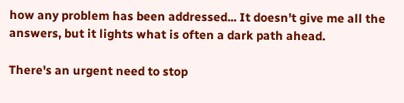how any problem has been addressed... It doesn't give me all the answers, but it lights what is often a dark path ahead.

There's an urgent need to stop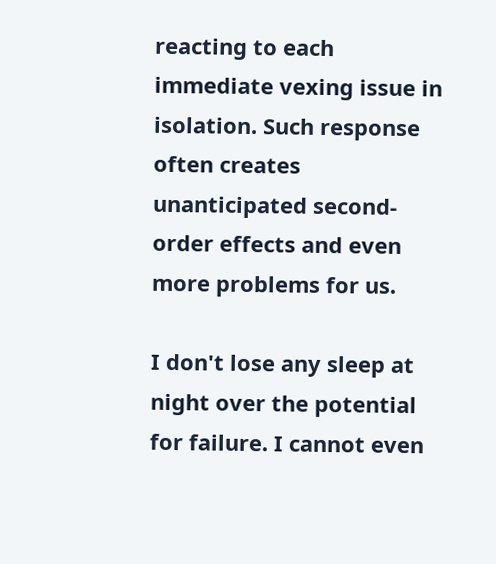reacting to each immediate vexing issue in isolation. Such response often creates unanticipated second-order effects and even more problems for us.

I don't lose any sleep at night over the potential for failure. I cannot even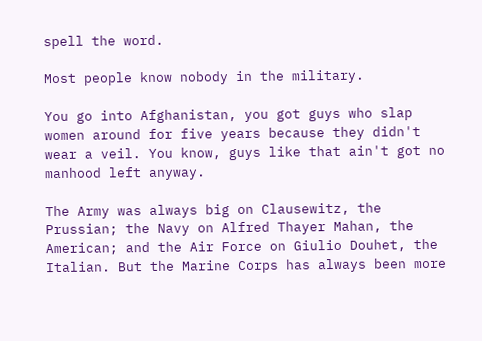spell the word.

Most people know nobody in the military.

You go into Afghanistan, you got guys who slap women around for five years because they didn't wear a veil. You know, guys like that ain't got no manhood left anyway.

The Army was always big on Clausewitz, the Prussian; the Navy on Alfred Thayer Mahan, the American; and the Air Force on Giulio Douhet, the Italian. But the Marine Corps has always been more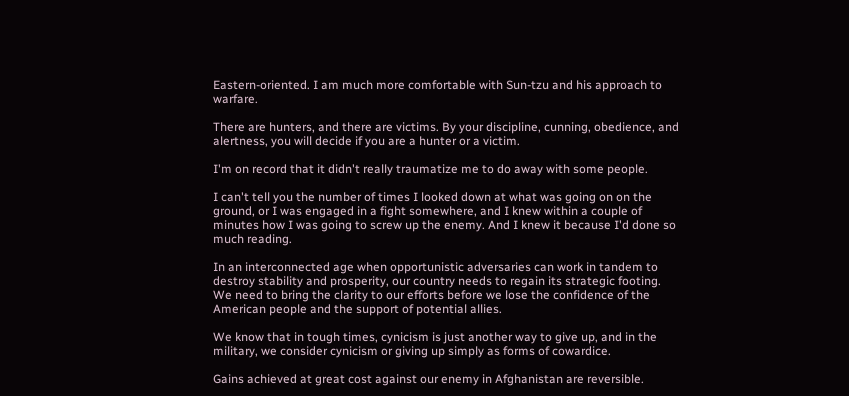Eastern-oriented. I am much more comfortable with Sun-tzu and his approach to warfare.

There are hunters, and there are victims. By your discipline, cunning, obedience, and alertness, you will decide if you are a hunter or a victim.

I'm on record that it didn't really traumatize me to do away with some people.

I can't tell you the number of times I looked down at what was going on on the ground, or I was engaged in a fight somewhere, and I knew within a couple of minutes how I was going to screw up the enemy. And I knew it because I'd done so much reading.

In an interconnected age when opportunistic adversaries can work in tandem to destroy stability and prosperity, our country needs to regain its strategic footing. We need to bring the clarity to our efforts before we lose the confidence of the American people and the support of potential allies.

We know that in tough times, cynicism is just another way to give up, and in the military, we consider cynicism or giving up simply as forms of cowardice.

Gains achieved at great cost against our enemy in Afghanistan are reversible.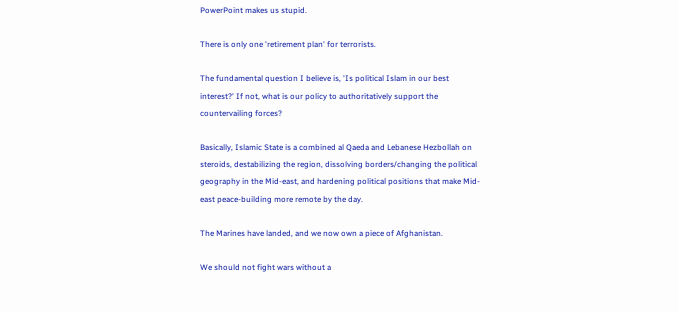PowerPoint makes us stupid.

There is only one 'retirement plan' for terrorists.

The fundamental question I believe is, 'Is political Islam in our best interest?' If not, what is our policy to authoritatively support the countervailing forces?

Basically, Islamic State is a combined al Qaeda and Lebanese Hezbollah on steroids, destabilizing the region, dissolving borders/changing the political geography in the Mid-east, and hardening political positions that make Mid-east peace-building more remote by the day.

The Marines have landed, and we now own a piece of Afghanistan.

We should not fight wars without a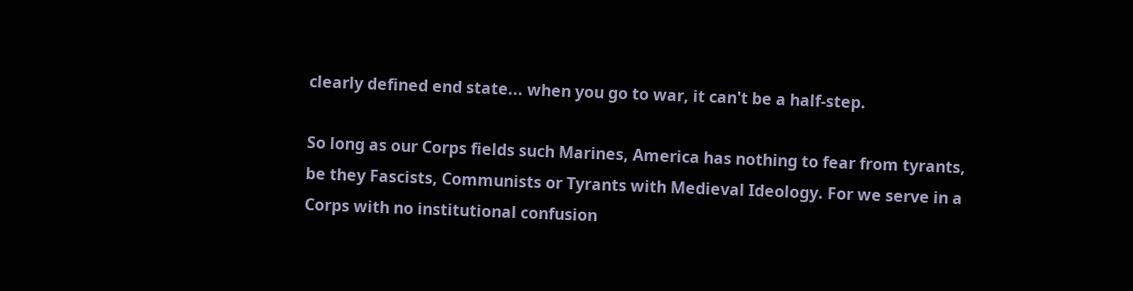clearly defined end state... when you go to war, it can't be a half-step.

So long as our Corps fields such Marines, America has nothing to fear from tyrants, be they Fascists, Communists or Tyrants with Medieval Ideology. For we serve in a Corps with no institutional confusion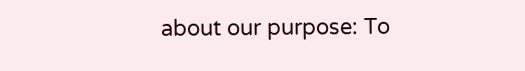about our purpose: To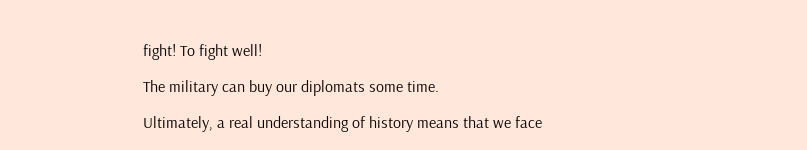fight! To fight well!

The military can buy our diplomats some time.

Ultimately, a real understanding of history means that we face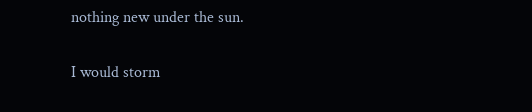nothing new under the sun.

I would storm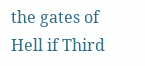the gates of Hell if Third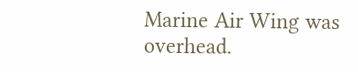Marine Air Wing was overhead.